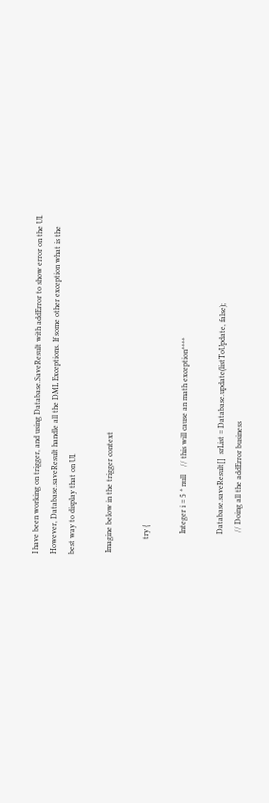I have been working on trigger, and using Database.SaveResult with addError to show error on the UI. However, Database.saveResult handle all the DML Exceptions. If some other exception what is the best way to display that on UI.

 Imagine below in the trigger context

        try {

           Integer i = 5 * null    // this will cause an math exception****

           Database.saveResult[]  srList = Database.update(listToUpdate, false);
            // Doing all the addError business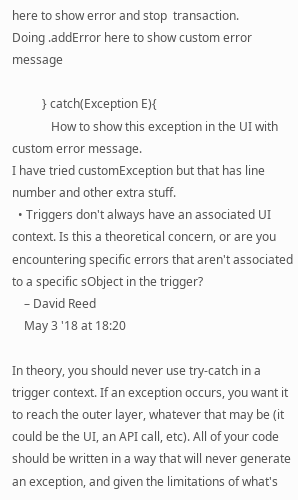here to show error and stop  transaction.
Doing .addError here to show custom error message

          } catch(Exception E){
             How to show this exception in the UI with custom error message.
I have tried customException but that has line number and other extra stuff.
  • Triggers don't always have an associated UI context. Is this a theoretical concern, or are you encountering specific errors that aren't associated to a specific sObject in the trigger?
    – David Reed
    May 3 '18 at 18:20

In theory, you should never use try-catch in a trigger context. If an exception occurs, you want it to reach the outer layer, whatever that may be (it could be the UI, an API call, etc). All of your code should be written in a way that will never generate an exception, and given the limitations of what's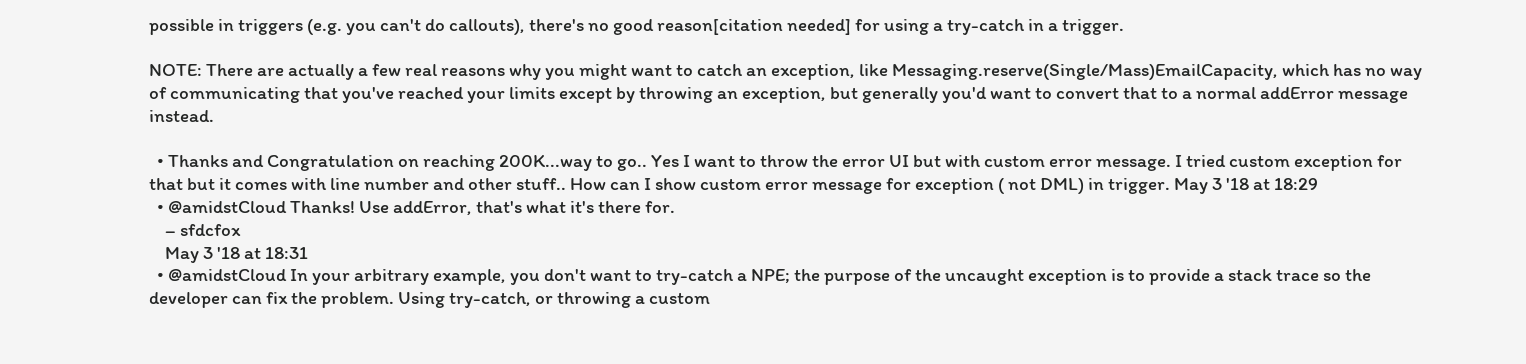possible in triggers (e.g. you can't do callouts), there's no good reason[citation needed] for using a try-catch in a trigger.

NOTE: There are actually a few real reasons why you might want to catch an exception, like Messaging.reserve(Single/Mass)EmailCapacity, which has no way of communicating that you've reached your limits except by throwing an exception, but generally you'd want to convert that to a normal addError message instead.

  • Thanks and Congratulation on reaching 200K...way to go.. Yes I want to throw the error UI but with custom error message. I tried custom exception for that but it comes with line number and other stuff.. How can I show custom error message for exception ( not DML) in trigger. May 3 '18 at 18:29
  • @amidstCloud Thanks! Use addError, that's what it's there for.
    – sfdcfox
    May 3 '18 at 18:31
  • @amidstCloud In your arbitrary example, you don't want to try-catch a NPE; the purpose of the uncaught exception is to provide a stack trace so the developer can fix the problem. Using try-catch, or throwing a custom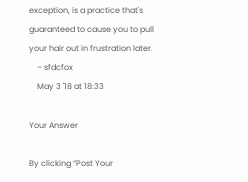exception, is a practice that's guaranteed to cause you to pull your hair out in frustration later.
    – sfdcfox
    May 3 '18 at 18:33

Your Answer

By clicking “Post Your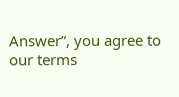Answer”, you agree to our terms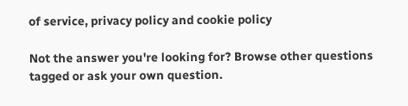of service, privacy policy and cookie policy

Not the answer you're looking for? Browse other questions tagged or ask your own question.